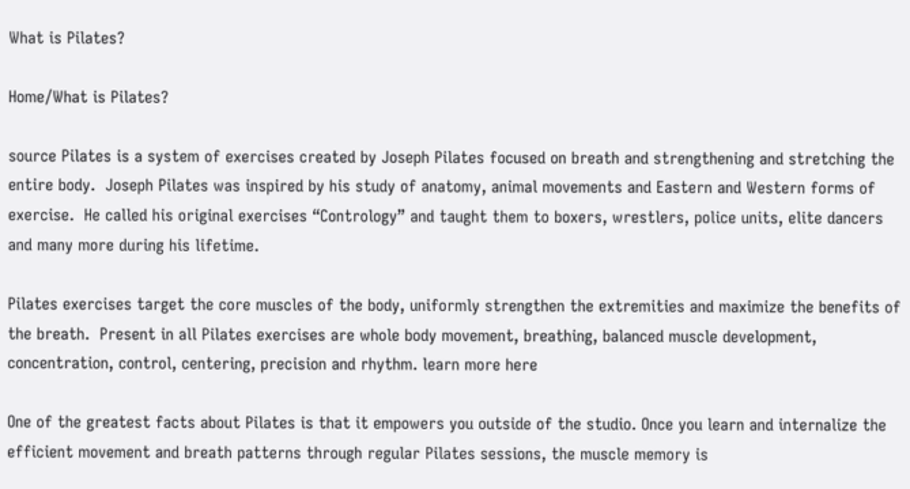What is Pilates?

Home/What is Pilates?

source Pilates is a system of exercises created by Joseph Pilates focused on breath and strengthening and stretching the entire body.  Joseph Pilates was inspired by his study of anatomy, animal movements and Eastern and Western forms of exercise.  He called his original exercises “Contrology” and taught them to boxers, wrestlers, police units, elite dancers and many more during his lifetime.

Pilates exercises target the core muscles of the body, uniformly strengthen the extremities and maximize the benefits of the breath.  Present in all Pilates exercises are whole body movement, breathing, balanced muscle development, concentration, control, centering, precision and rhythm. learn more here

One of the greatest facts about Pilates is that it empowers you outside of the studio. Once you learn and internalize the efficient movement and breath patterns through regular Pilates sessions, the muscle memory is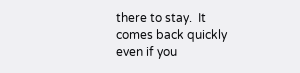there to stay.  It comes back quickly even if you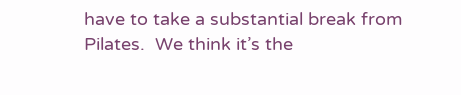have to take a substantial break from Pilates.  We think it’s the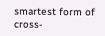smartest form of cross-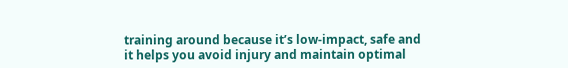training around because it’s low-impact, safe and it helps you avoid injury and maintain optimal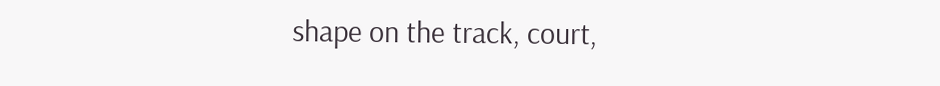shape on the track, court,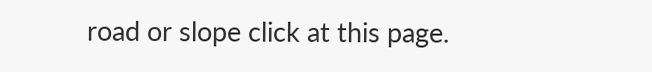road or slope click at this page.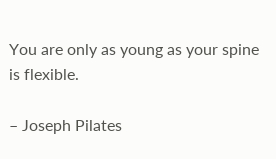You are only as young as your spine is flexible.

– Joseph Pilates